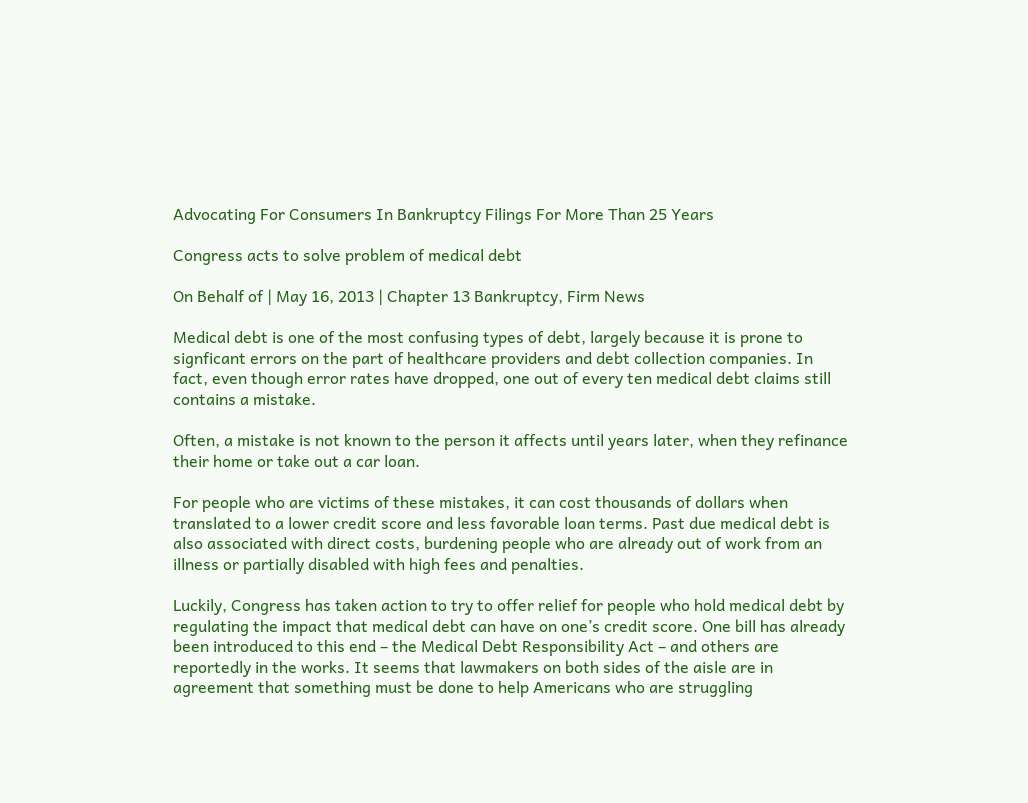Advocating For Consumers In Bankruptcy Filings For More Than 25 Years

Congress acts to solve problem of medical debt

On Behalf of | May 16, 2013 | Chapter 13 Bankruptcy, Firm News

Medical debt is one of the most confusing types of debt, largely because it is prone to signficant errors on the part of healthcare providers and debt collection companies. In fact, even though error rates have dropped, one out of every ten medical debt claims still contains a mistake.

Often, a mistake is not known to the person it affects until years later, when they refinance their home or take out a car loan.

For people who are victims of these mistakes, it can cost thousands of dollars when translated to a lower credit score and less favorable loan terms. Past due medical debt is also associated with direct costs, burdening people who are already out of work from an illness or partially disabled with high fees and penalties.

Luckily, Congress has taken action to try to offer relief for people who hold medical debt by regulating the impact that medical debt can have on one’s credit score. One bill has already been introduced to this end – the Medical Debt Responsibility Act – and others are reportedly in the works. It seems that lawmakers on both sides of the aisle are in agreement that something must be done to help Americans who are struggling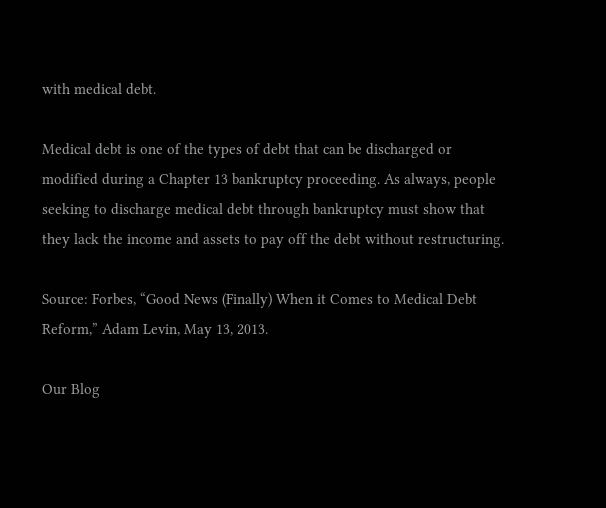with medical debt.

Medical debt is one of the types of debt that can be discharged or modified during a Chapter 13 bankruptcy proceeding. As always, people seeking to discharge medical debt through bankruptcy must show that they lack the income and assets to pay off the debt without restructuring.

Source: Forbes, “Good News (Finally) When it Comes to Medical Debt Reform,” Adam Levin, May 13, 2013.

Our Blog